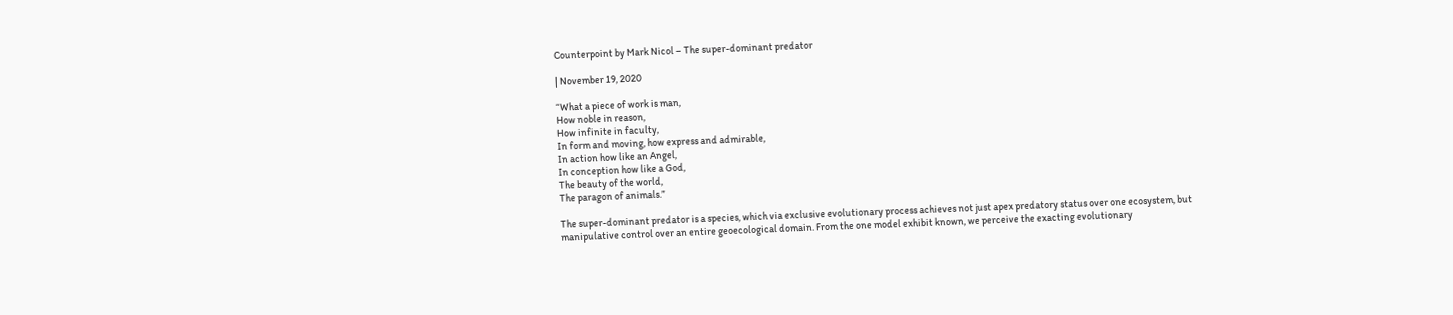Counterpoint by Mark Nicol – The super-dominant predator

| November 19, 2020

“What a piece of work is man,
How noble in reason,
How infinite in faculty,
In form and moving, how express and admirable,
In action how like an Angel,
In conception how like a God,
The beauty of the world,
The paragon of animals.”

The super-dominant predator is a species, which via exclusive evolutionary process achieves not just apex predatory status over one ecosystem, but manipulative control over an entire geoecological domain. From the one model exhibit known, we perceive the exacting evolutionary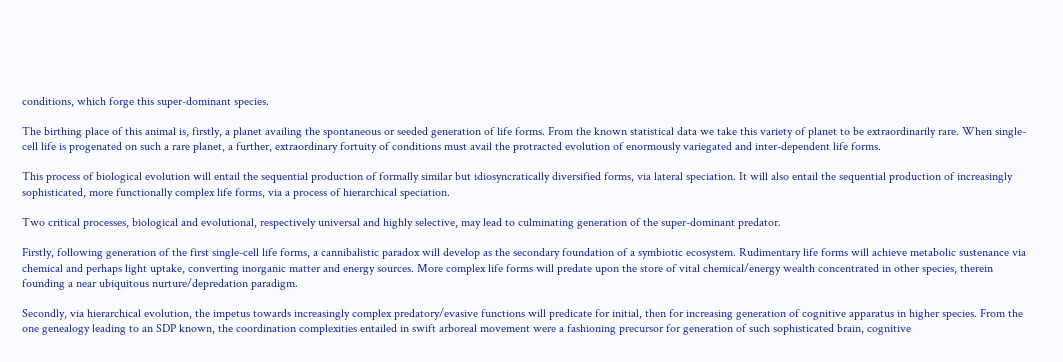conditions, which forge this super-dominant species.

The birthing place of this animal is, firstly, a planet availing the spontaneous or seeded generation of life forms. From the known statistical data we take this variety of planet to be extraordinarily rare. When single-cell life is progenated on such a rare planet, a further, extraordinary fortuity of conditions must avail the protracted evolution of enormously variegated and inter-dependent life forms.

This process of biological evolution will entail the sequential production of formally similar but idiosyncratically diversified forms, via lateral speciation. It will also entail the sequential production of increasingly sophisticated, more functionally complex life forms, via a process of hierarchical speciation.

Two critical processes, biological and evolutional, respectively universal and highly selective, may lead to culminating generation of the super-dominant predator.

Firstly, following generation of the first single-cell life forms, a cannibalistic paradox will develop as the secondary foundation of a symbiotic ecosystem. Rudimentary life forms will achieve metabolic sustenance via chemical and perhaps light uptake, converting inorganic matter and energy sources. More complex life forms will predate upon the store of vital chemical/energy wealth concentrated in other species, therein founding a near ubiquitous nurture/depredation paradigm.

Secondly, via hierarchical evolution, the impetus towards increasingly complex predatory/evasive functions will predicate for initial, then for increasing generation of cognitive apparatus in higher species. From the one genealogy leading to an SDP known, the coordination complexities entailed in swift arboreal movement were a fashioning precursor for generation of such sophisticated brain, cognitive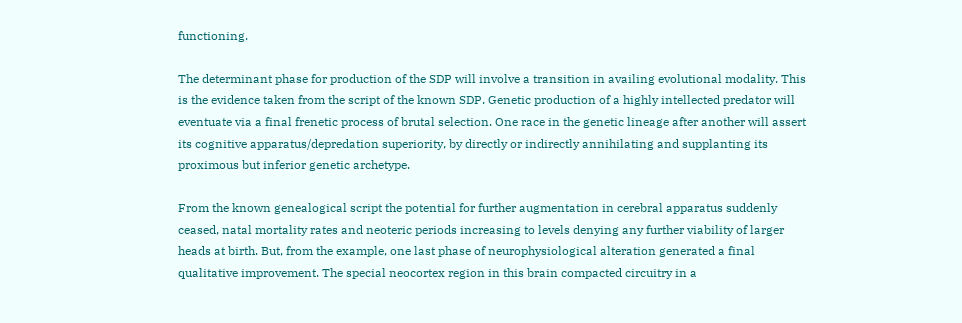functioning.

The determinant phase for production of the SDP will involve a transition in availing evolutional modality. This is the evidence taken from the script of the known SDP. Genetic production of a highly intellected predator will eventuate via a final frenetic process of brutal selection. One race in the genetic lineage after another will assert its cognitive apparatus/depredation superiority, by directly or indirectly annihilating and supplanting its proximous but inferior genetic archetype.

From the known genealogical script the potential for further augmentation in cerebral apparatus suddenly ceased, natal mortality rates and neoteric periods increasing to levels denying any further viability of larger heads at birth. But, from the example, one last phase of neurophysiological alteration generated a final qualitative improvement. The special neocortex region in this brain compacted circuitry in a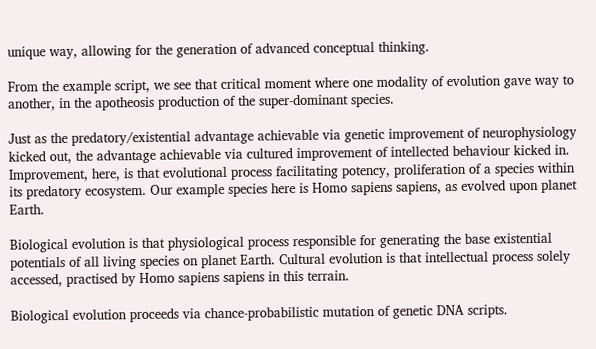unique way, allowing for the generation of advanced conceptual thinking.

From the example script, we see that critical moment where one modality of evolution gave way to another, in the apotheosis production of the super-dominant species.

Just as the predatory/existential advantage achievable via genetic improvement of neurophysiology kicked out, the advantage achievable via cultured improvement of intellected behaviour kicked in. Improvement, here, is that evolutional process facilitating potency, proliferation of a species within its predatory ecosystem. Our example species here is Homo sapiens sapiens, as evolved upon planet Earth.

Biological evolution is that physiological process responsible for generating the base existential potentials of all living species on planet Earth. Cultural evolution is that intellectual process solely accessed, practised by Homo sapiens sapiens in this terrain.

Biological evolution proceeds via chance-probabilistic mutation of genetic DNA scripts.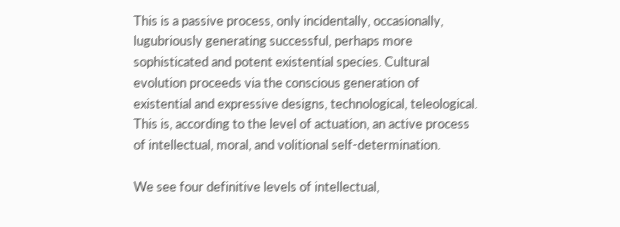This is a passive process, only incidentally, occasionally, lugubriously generating successful, perhaps more sophisticated and potent existential species. Cultural evolution proceeds via the conscious generation of existential and expressive designs, technological, teleological. This is, according to the level of actuation, an active process of intellectual, moral, and volitional self-determination.

We see four definitive levels of intellectual,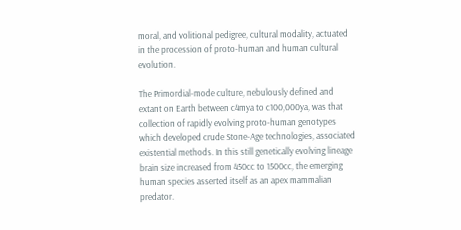moral, and volitional pedigree, cultural modality, actuated in the procession of proto-human and human cultural evolution.

The Primordial-mode culture, nebulously defined and extant on Earth between c4mya to c100,000ya, was that collection of rapidly evolving proto-human genotypes which developed crude Stone-Age technologies, associated existential methods. In this still genetically evolving lineage brain size increased from 450cc to 1500cc, the emerging human species asserted itself as an apex mammalian predator.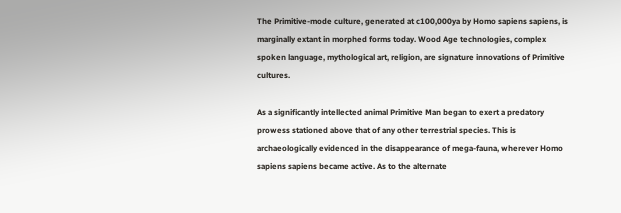The Primitive-mode culture, generated at c100,000ya by Homo sapiens sapiens, is marginally extant in morphed forms today. Wood Age technologies, complex spoken language, mythological art, religion, are signature innovations of Primitive cultures.

As a significantly intellected animal Primitive Man began to exert a predatory prowess stationed above that of any other terrestrial species. This is archaeologically evidenced in the disappearance of mega-fauna, wherever Homo sapiens sapiens became active. As to the alternate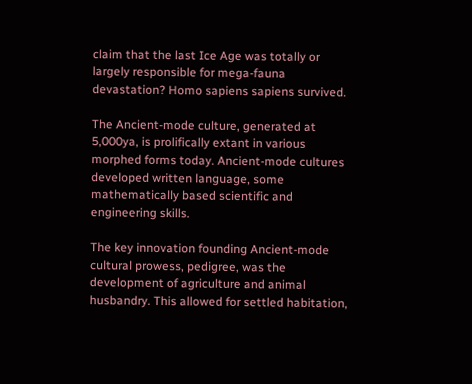claim that the last Ice Age was totally or largely responsible for mega-fauna devastation? Homo sapiens sapiens survived.

The Ancient-mode culture, generated at 5,000ya, is prolifically extant in various morphed forms today. Ancient-mode cultures developed written language, some mathematically based scientific and engineering skills.

The key innovation founding Ancient-mode cultural prowess, pedigree, was the development of agriculture and animal husbandry. This allowed for settled habitation,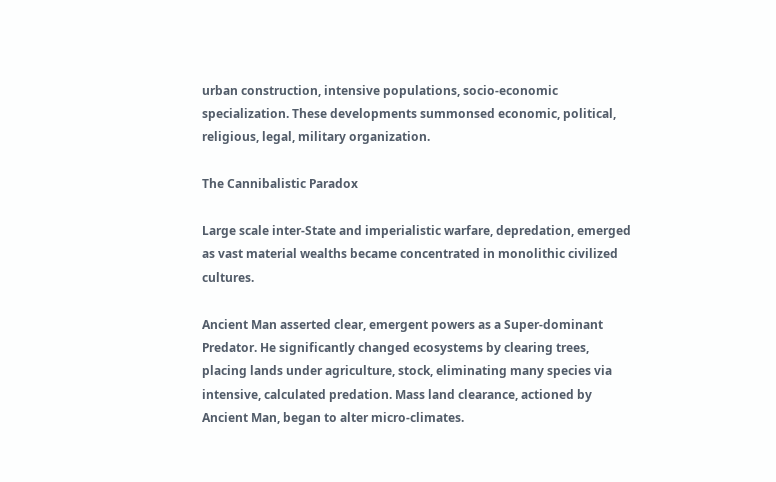urban construction, intensive populations, socio-economic specialization. These developments summonsed economic, political, religious, legal, military organization.

The Cannibalistic Paradox

Large scale inter-State and imperialistic warfare, depredation, emerged as vast material wealths became concentrated in monolithic civilized cultures.

Ancient Man asserted clear, emergent powers as a Super-dominant Predator. He significantly changed ecosystems by clearing trees, placing lands under agriculture, stock, eliminating many species via intensive, calculated predation. Mass land clearance, actioned by Ancient Man, began to alter micro-climates.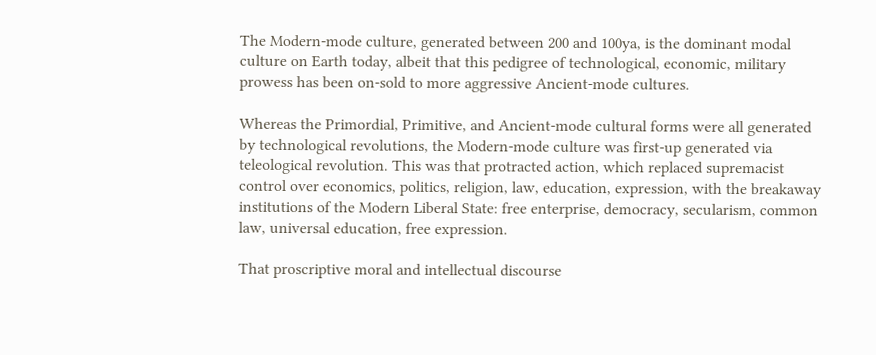The Modern-mode culture, generated between 200 and 100ya, is the dominant modal culture on Earth today, albeit that this pedigree of technological, economic, military prowess has been on-sold to more aggressive Ancient-mode cultures.

Whereas the Primordial, Primitive, and Ancient-mode cultural forms were all generated by technological revolutions, the Modern-mode culture was first-up generated via teleological revolution. This was that protracted action, which replaced supremacist control over economics, politics, religion, law, education, expression, with the breakaway institutions of the Modern Liberal State: free enterprise, democracy, secularism, common law, universal education, free expression.

That proscriptive moral and intellectual discourse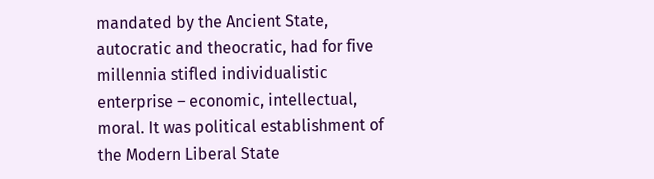mandated by the Ancient State, autocratic and theocratic, had for five millennia stifled individualistic enterprise – economic, intellectual, moral. It was political establishment of the Modern Liberal State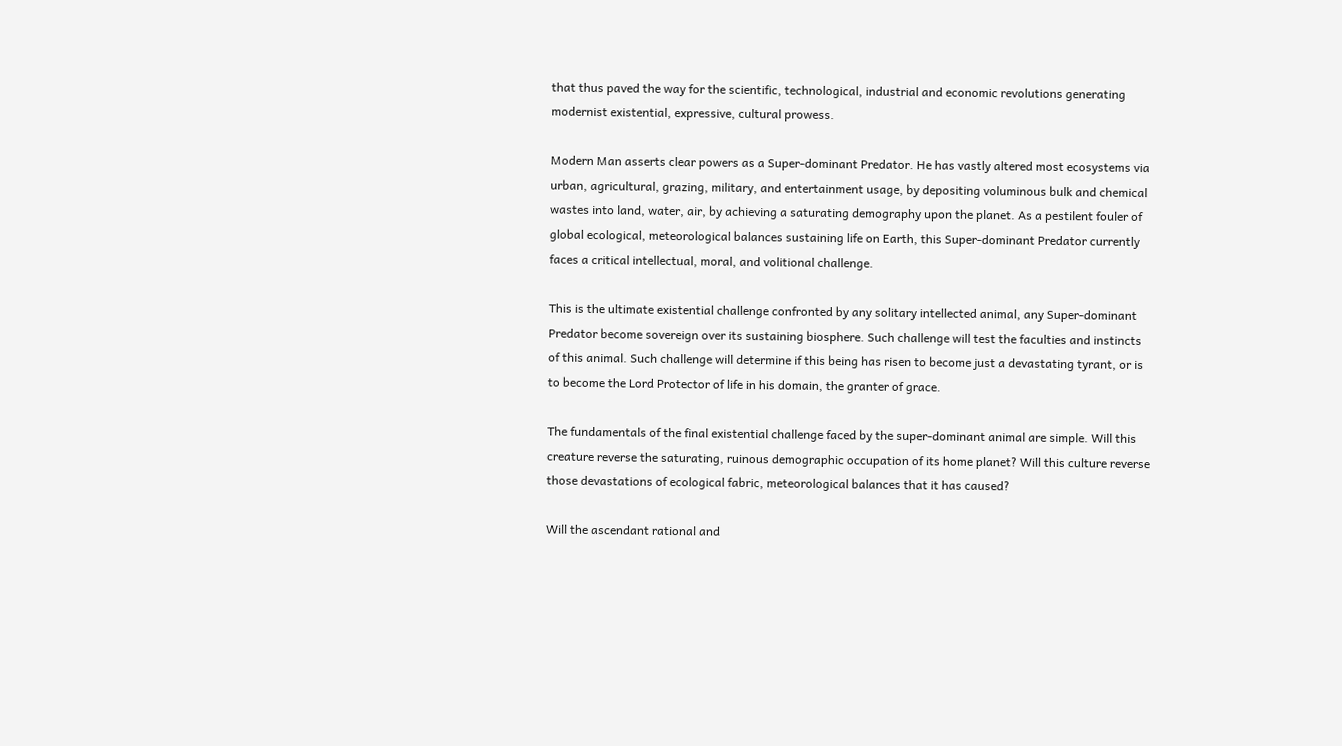that thus paved the way for the scientific, technological, industrial and economic revolutions generating modernist existential, expressive, cultural prowess.

Modern Man asserts clear powers as a Super-dominant Predator. He has vastly altered most ecosystems via urban, agricultural, grazing, military, and entertainment usage, by depositing voluminous bulk and chemical wastes into land, water, air, by achieving a saturating demography upon the planet. As a pestilent fouler of global ecological, meteorological balances sustaining life on Earth, this Super-dominant Predator currently faces a critical intellectual, moral, and volitional challenge.

This is the ultimate existential challenge confronted by any solitary intellected animal, any Super-dominant Predator become sovereign over its sustaining biosphere. Such challenge will test the faculties and instincts of this animal. Such challenge will determine if this being has risen to become just a devastating tyrant, or is to become the Lord Protector of life in his domain, the granter of grace.

The fundamentals of the final existential challenge faced by the super-dominant animal are simple. Will this creature reverse the saturating, ruinous demographic occupation of its home planet? Will this culture reverse those devastations of ecological fabric, meteorological balances that it has caused?

Will the ascendant rational and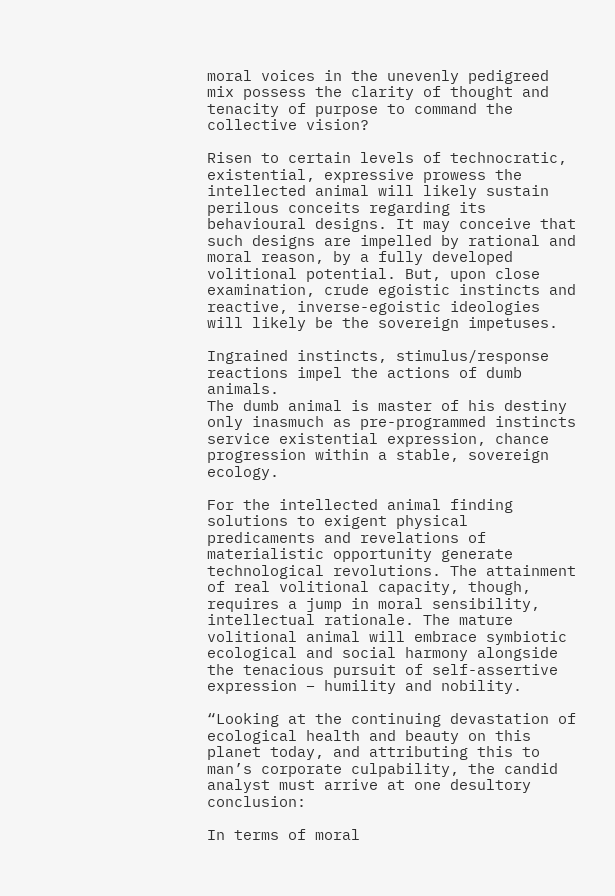moral voices in the unevenly pedigreed mix possess the clarity of thought and tenacity of purpose to command the collective vision?

Risen to certain levels of technocratic, existential, expressive prowess the intellected animal will likely sustain perilous conceits regarding its behavioural designs. It may conceive that such designs are impelled by rational and moral reason, by a fully developed volitional potential. But, upon close examination, crude egoistic instincts and reactive, inverse-egoistic ideologies will likely be the sovereign impetuses.

Ingrained instincts, stimulus/response reactions impel the actions of dumb animals.
The dumb animal is master of his destiny only inasmuch as pre-programmed instincts service existential expression, chance progression within a stable, sovereign ecology.

For the intellected animal finding solutions to exigent physical predicaments and revelations of materialistic opportunity generate technological revolutions. The attainment of real volitional capacity, though, requires a jump in moral sensibility, intellectual rationale. The mature volitional animal will embrace symbiotic ecological and social harmony alongside the tenacious pursuit of self-assertive expression – humility and nobility.

“Looking at the continuing devastation of ecological health and beauty on this planet today, and attributing this to man’s corporate culpability, the candid analyst must arrive at one desultory conclusion:

In terms of moral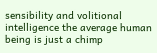sensibility and volitional intelligence the average human being is just a chimp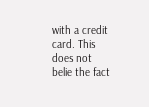with a credit card. This does not belie the fact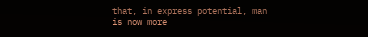that, in express potential, man is now more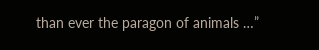than ever the paragon of animals …”